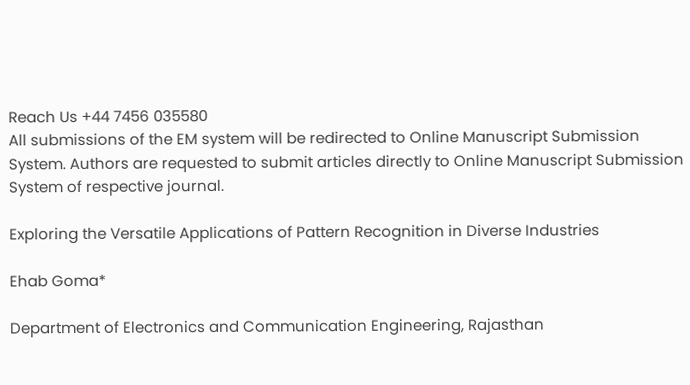Reach Us +44 7456 035580
All submissions of the EM system will be redirected to Online Manuscript Submission System. Authors are requested to submit articles directly to Online Manuscript Submission System of respective journal.

Exploring the Versatile Applications of Pattern Recognition in Diverse Industries

Ehab Goma*

Department of Electronics and Communication Engineering, Rajasthan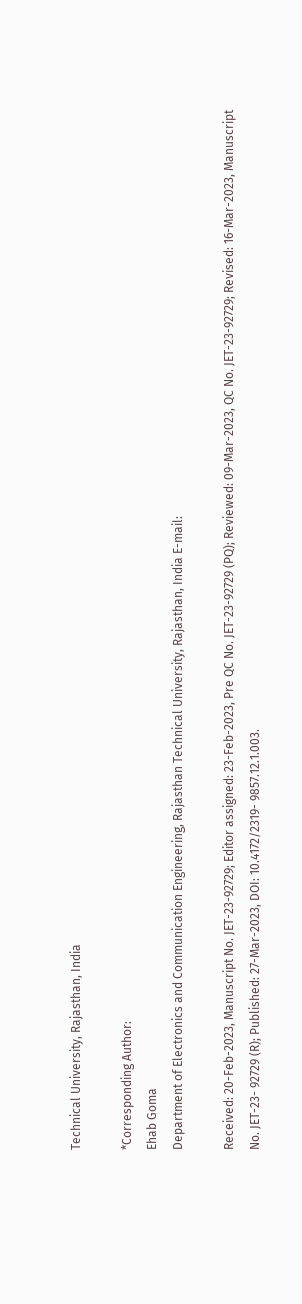Technical University, Rajasthan, India

*Corresponding Author:
Ehab Goma
Department of Electronics and Communication Engineering, Rajasthan Technical University, Rajasthan, India E-mail:

Received: 20-Feb-2023, Manuscript No. JET-23-92729; Editor assigned: 23-Feb-2023, Pre QC No. JET-23-92729 (PQ); Reviewed: 09-Mar-2023, QC No. JET-23-92729; Revised: 16-Mar-2023, Manuscript No. JET-23- 92729 (R); Published: 27-Mar-2023, DOI: 10.4172/2319- 9857.12.1.003.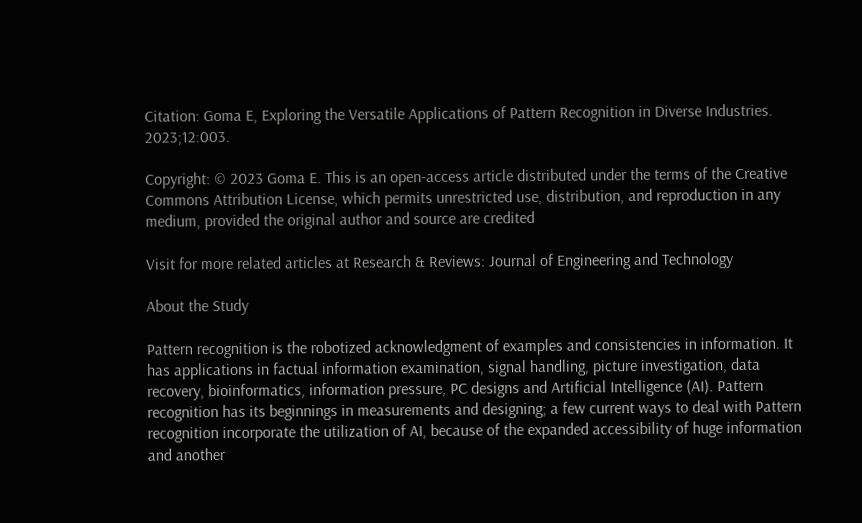Citation: Goma E, Exploring the Versatile Applications of Pattern Recognition in Diverse Industries. 2023;12:003.

Copyright: © 2023 Goma E. This is an open-access article distributed under the terms of the Creative Commons Attribution License, which permits unrestricted use, distribution, and reproduction in any medium, provided the original author and source are credited

Visit for more related articles at Research & Reviews: Journal of Engineering and Technology

About the Study

Pattern recognition is the robotized acknowledgment of examples and consistencies in information. It has applications in factual information examination, signal handling, picture investigation, data recovery, bioinformatics, information pressure, PC designs and Artificial Intelligence (AI). Pattern recognition has its beginnings in measurements and designing; a few current ways to deal with Pattern recognition incorporate the utilization of AI, because of the expanded accessibility of huge information and another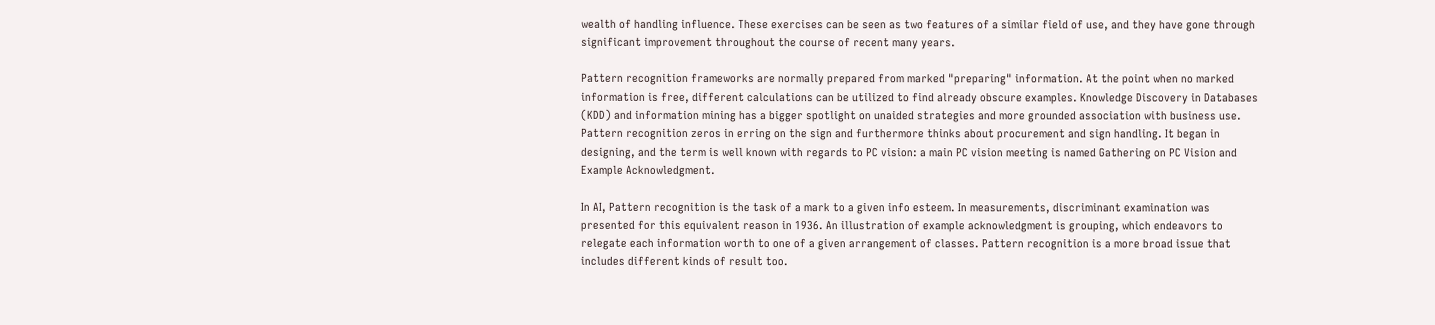wealth of handling influence. These exercises can be seen as two features of a similar field of use, and they have gone through significant improvement throughout the course of recent many years.

Pattern recognition frameworks are normally prepared from marked "preparing" information. At the point when no marked information is free, different calculations can be utilized to find already obscure examples. Knowledge Discovery in Databases (KDD) and information mining has a bigger spotlight on unaided strategies and more grounded association with business use. Pattern recognition zeros in erring on the sign and furthermore thinks about procurement and sign handling. It began in designing, and the term is well known with regards to PC vision: a main PC vision meeting is named Gathering on PC Vision and Example Acknowledgment.

In AI, Pattern recognition is the task of a mark to a given info esteem. In measurements, discriminant examination was presented for this equivalent reason in 1936. An illustration of example acknowledgment is grouping, which endeavors to relegate each information worth to one of a given arrangement of classes. Pattern recognition is a more broad issue that includes different kinds of result too.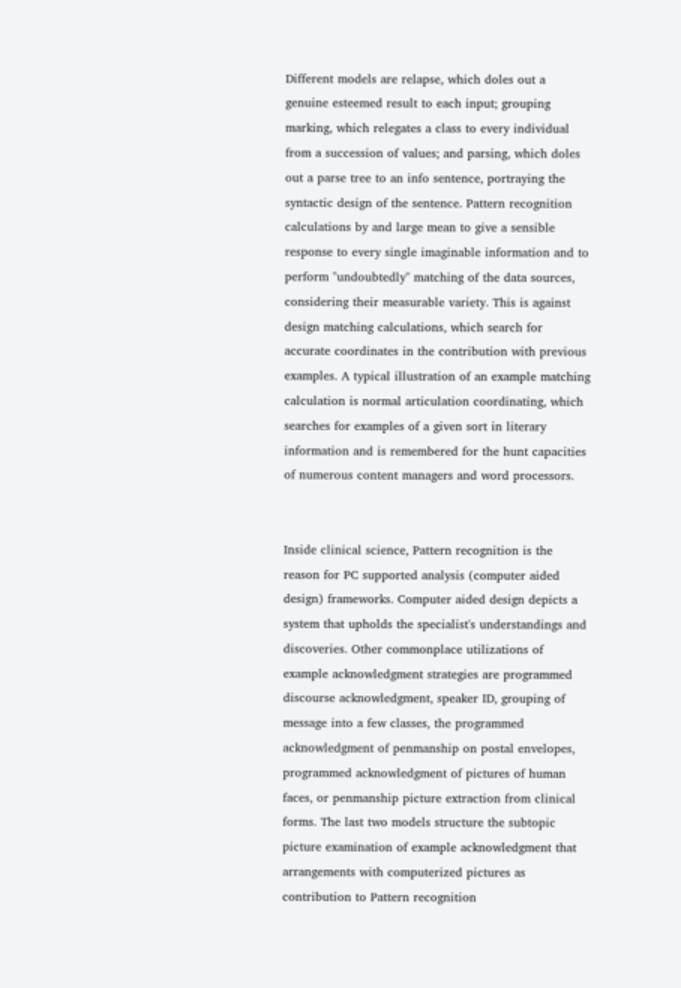Different models are relapse, which doles out a genuine esteemed result to each input; grouping marking, which relegates a class to every individual from a succession of values; and parsing, which doles out a parse tree to an info sentence, portraying the syntactic design of the sentence. Pattern recognition calculations by and large mean to give a sensible response to every single imaginable information and to perform "undoubtedly" matching of the data sources, considering their measurable variety. This is against design matching calculations, which search for accurate coordinates in the contribution with previous examples. A typical illustration of an example matching calculation is normal articulation coordinating, which searches for examples of a given sort in literary information and is remembered for the hunt capacities of numerous content managers and word processors.


Inside clinical science, Pattern recognition is the reason for PC supported analysis (computer aided design) frameworks. Computer aided design depicts a system that upholds the specialist's understandings and discoveries. Other commonplace utilizations of example acknowledgment strategies are programmed discourse acknowledgment, speaker ID, grouping of message into a few classes, the programmed acknowledgment of penmanship on postal envelopes, programmed acknowledgment of pictures of human faces, or penmanship picture extraction from clinical forms. The last two models structure the subtopic picture examination of example acknowledgment that arrangements with computerized pictures as contribution to Pattern recognition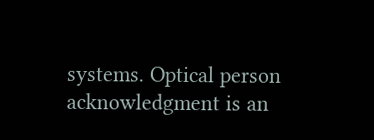systems. Optical person acknowledgment is an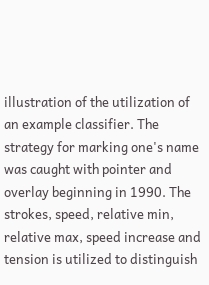illustration of the utilization of an example classifier. The strategy for marking one's name was caught with pointer and overlay beginning in 1990. The strokes, speed, relative min, relative max, speed increase and tension is utilized to distinguish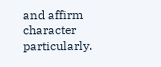and affirm character particularly.